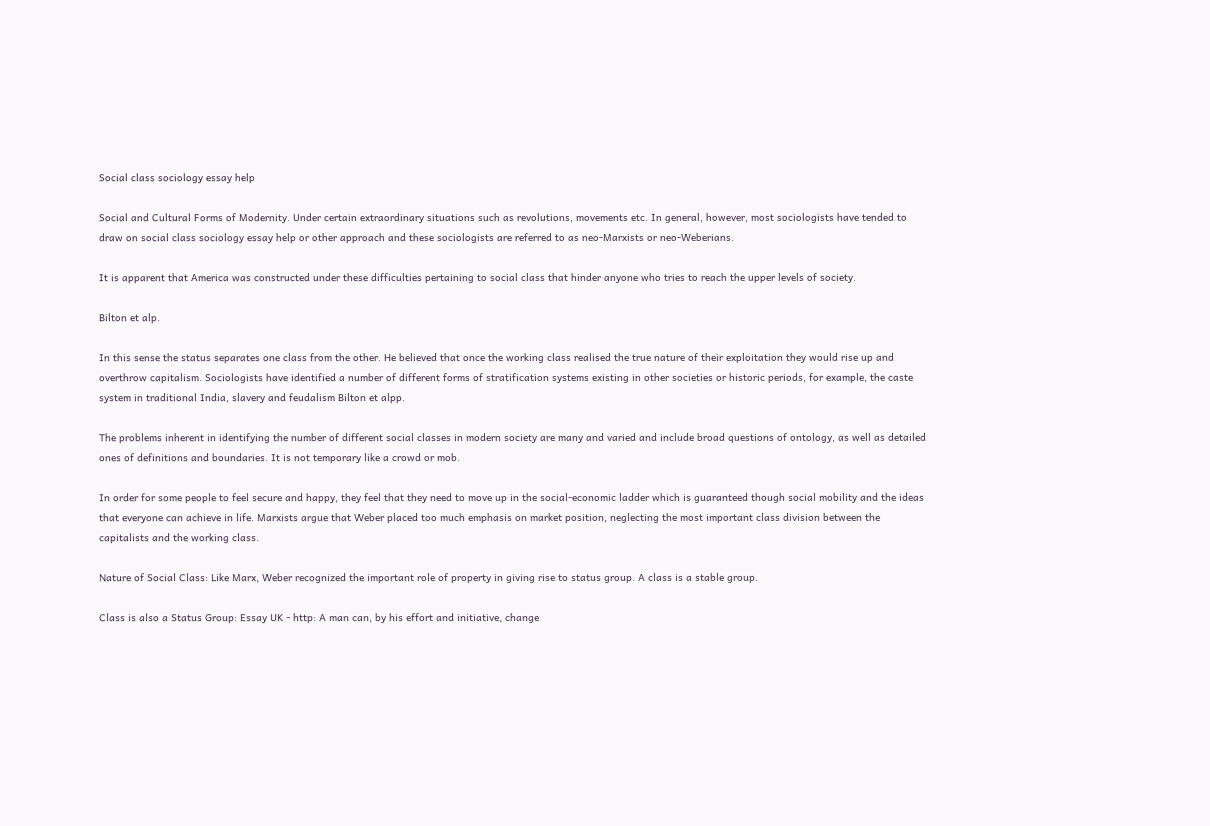Social class sociology essay help

Social and Cultural Forms of Modernity. Under certain extraordinary situations such as revolutions, movements etc. In general, however, most sociologists have tended to draw on social class sociology essay help or other approach and these sociologists are referred to as neo-Marxists or neo-Weberians.

It is apparent that America was constructed under these difficulties pertaining to social class that hinder anyone who tries to reach the upper levels of society.

Bilton et alp.

In this sense the status separates one class from the other. He believed that once the working class realised the true nature of their exploitation they would rise up and overthrow capitalism. Sociologists have identified a number of different forms of stratification systems existing in other societies or historic periods, for example, the caste system in traditional India, slavery and feudalism Bilton et alpp.

The problems inherent in identifying the number of different social classes in modern society are many and varied and include broad questions of ontology, as well as detailed ones of definitions and boundaries. It is not temporary like a crowd or mob.

In order for some people to feel secure and happy, they feel that they need to move up in the social-economic ladder which is guaranteed though social mobility and the ideas that everyone can achieve in life. Marxists argue that Weber placed too much emphasis on market position, neglecting the most important class division between the capitalists and the working class.

Nature of Social Class: Like Marx, Weber recognized the important role of property in giving rise to status group. A class is a stable group.

Class is also a Status Group: Essay UK - http: A man can, by his effort and initiative, change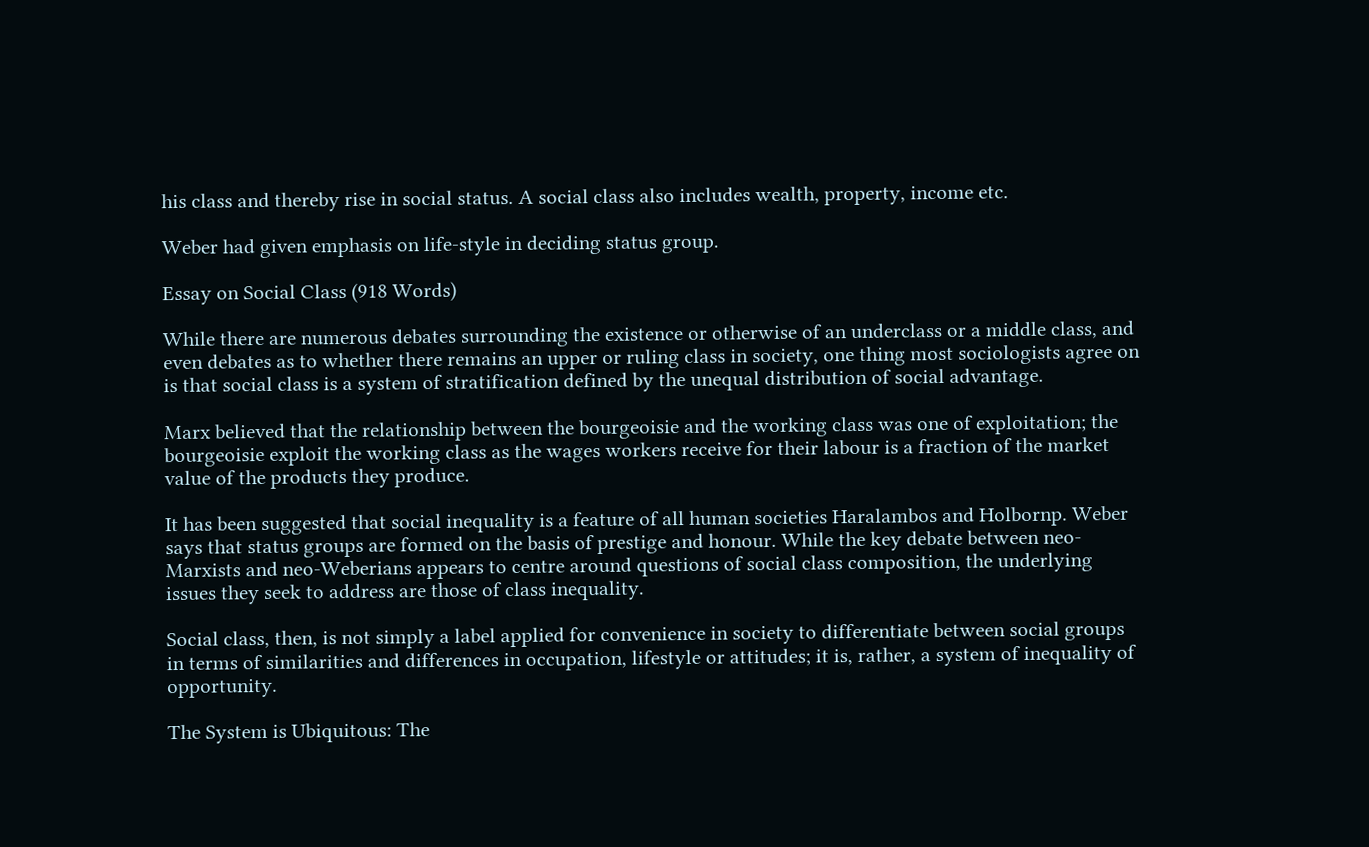his class and thereby rise in social status. A social class also includes wealth, property, income etc.

Weber had given emphasis on life-style in deciding status group.

Essay on Social Class (918 Words)

While there are numerous debates surrounding the existence or otherwise of an underclass or a middle class, and even debates as to whether there remains an upper or ruling class in society, one thing most sociologists agree on is that social class is a system of stratification defined by the unequal distribution of social advantage.

Marx believed that the relationship between the bourgeoisie and the working class was one of exploitation; the bourgeoisie exploit the working class as the wages workers receive for their labour is a fraction of the market value of the products they produce.

It has been suggested that social inequality is a feature of all human societies Haralambos and Holbornp. Weber says that status groups are formed on the basis of prestige and honour. While the key debate between neo-Marxists and neo-Weberians appears to centre around questions of social class composition, the underlying issues they seek to address are those of class inequality.

Social class, then, is not simply a label applied for convenience in society to differentiate between social groups in terms of similarities and differences in occupation, lifestyle or attitudes; it is, rather, a system of inequality of opportunity.

The System is Ubiquitous: The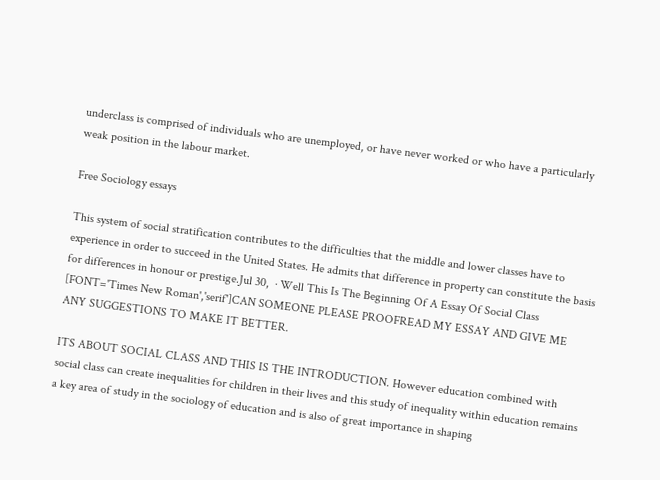underclass is comprised of individuals who are unemployed, or have never worked or who have a particularly weak position in the labour market.

Free Sociology essays

This system of social stratification contributes to the difficulties that the middle and lower classes have to experience in order to succeed in the United States. He admits that difference in property can constitute the basis for differences in honour or prestige.Jul 30,  · Well This Is The Beginning Of A Essay Of Social Class [FONT='Times New Roman','serif']CAN SOMEONE PLEASE PROOFREAD MY ESSAY AND GIVE ME ANY SUGGESTIONS TO MAKE IT BETTER.

ITS ABOUT SOCIAL CLASS AND THIS IS THE INTRODUCTION. However education combined with social class can create inequalities for children in their lives and this study of inequality within education remains a key area of study in the sociology of education and is also of great importance in shaping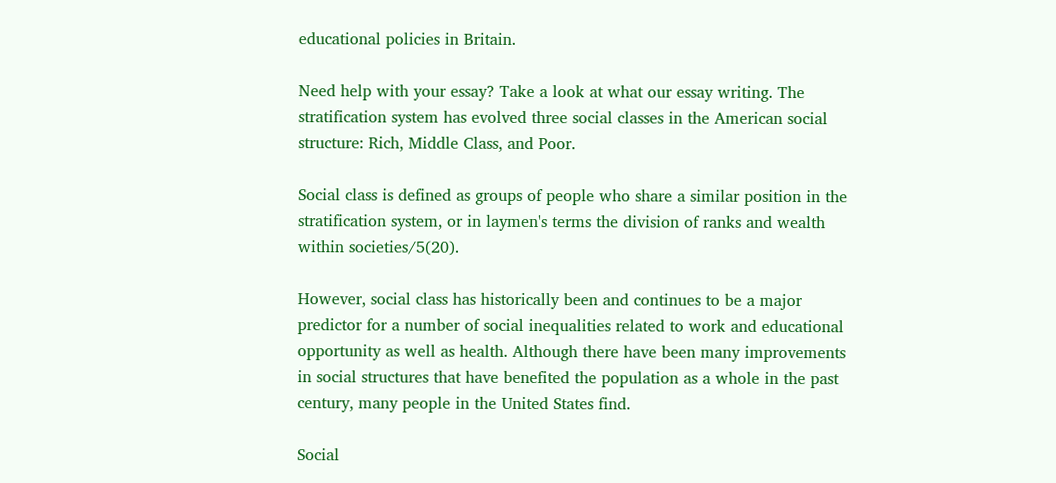educational policies in Britain.

Need help with your essay? Take a look at what our essay writing. The stratification system has evolved three social classes in the American social structure: Rich, Middle Class, and Poor.

Social class is defined as groups of people who share a similar position in the stratification system, or in laymen's terms the division of ranks and wealth within societies/5(20).

However, social class has historically been and continues to be a major predictor for a number of social inequalities related to work and educational opportunity as well as health. Although there have been many improvements in social structures that have benefited the population as a whole in the past century, many people in the United States find.

Social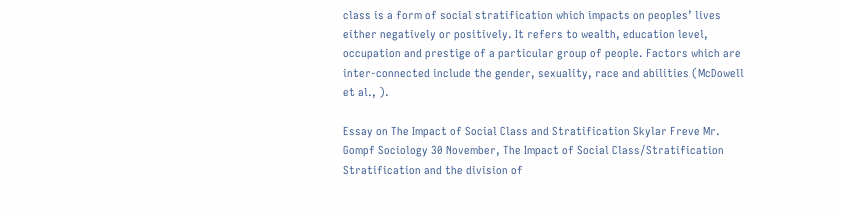class is a form of social stratification which impacts on peoples’ lives either negatively or positively. It refers to wealth, education level, occupation and prestige of a particular group of people. Factors which are inter-connected include the gender, sexuality, race and abilities (McDowell et al., ).

Essay on The Impact of Social Class and Stratification Skylar Freve Mr. Gompf Sociology 30 November, The Impact of Social Class/Stratification Stratification and the division of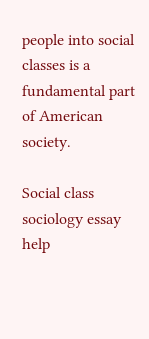people into social classes is a fundamental part of American society.

Social class sociology essay help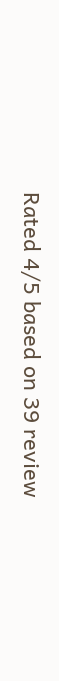Rated 4/5 based on 39 review